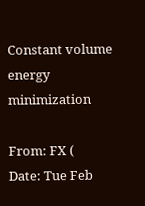Constant volume energy minimization

From: FX (
Date: Tue Feb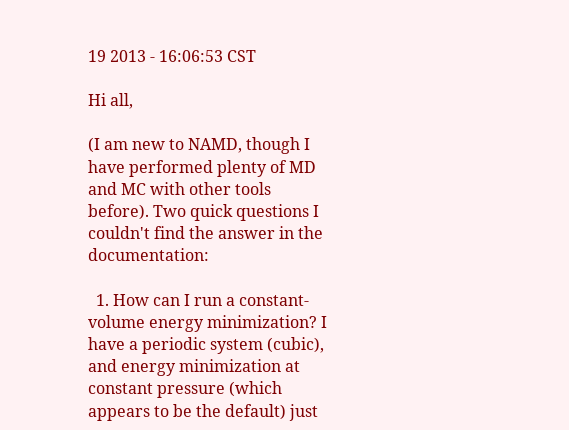19 2013 - 16:06:53 CST

Hi all,

(I am new to NAMD, though I have performed plenty of MD and MC with other tools before). Two quick questions I couldn't find the answer in the documentation:

  1. How can I run a constant-volume energy minimization? I have a periodic system (cubic), and energy minimization at constant pressure (which appears to be the default) just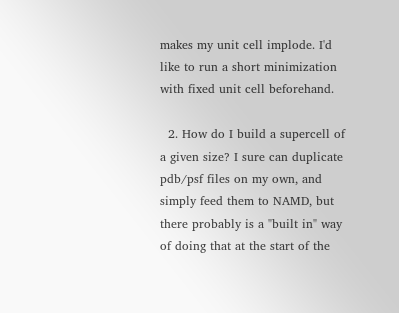makes my unit cell implode. I'd like to run a short minimization with fixed unit cell beforehand.

  2. How do I build a supercell of a given size? I sure can duplicate pdb/psf files on my own, and simply feed them to NAMD, but there probably is a "built in" way of doing that at the start of the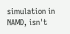simulation in NAMD, isn't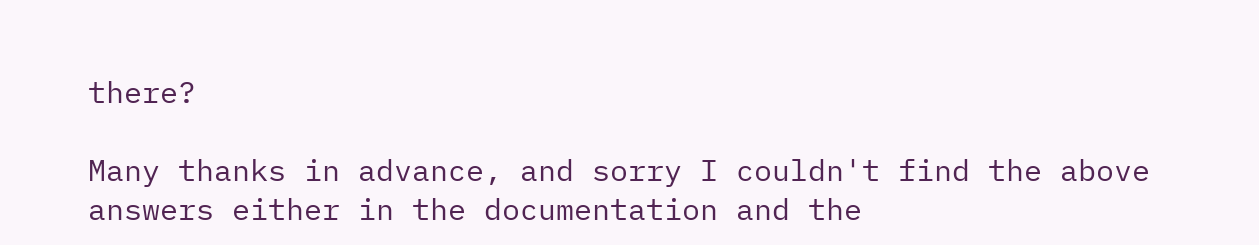there?

Many thanks in advance, and sorry I couldn't find the above answers either in the documentation and the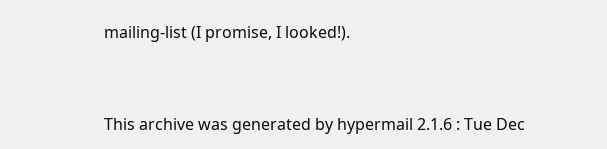mailing-list (I promise, I looked!).


This archive was generated by hypermail 2.1.6 : Tue Dec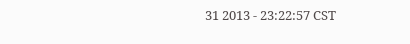31 2013 - 23:22:57 CST